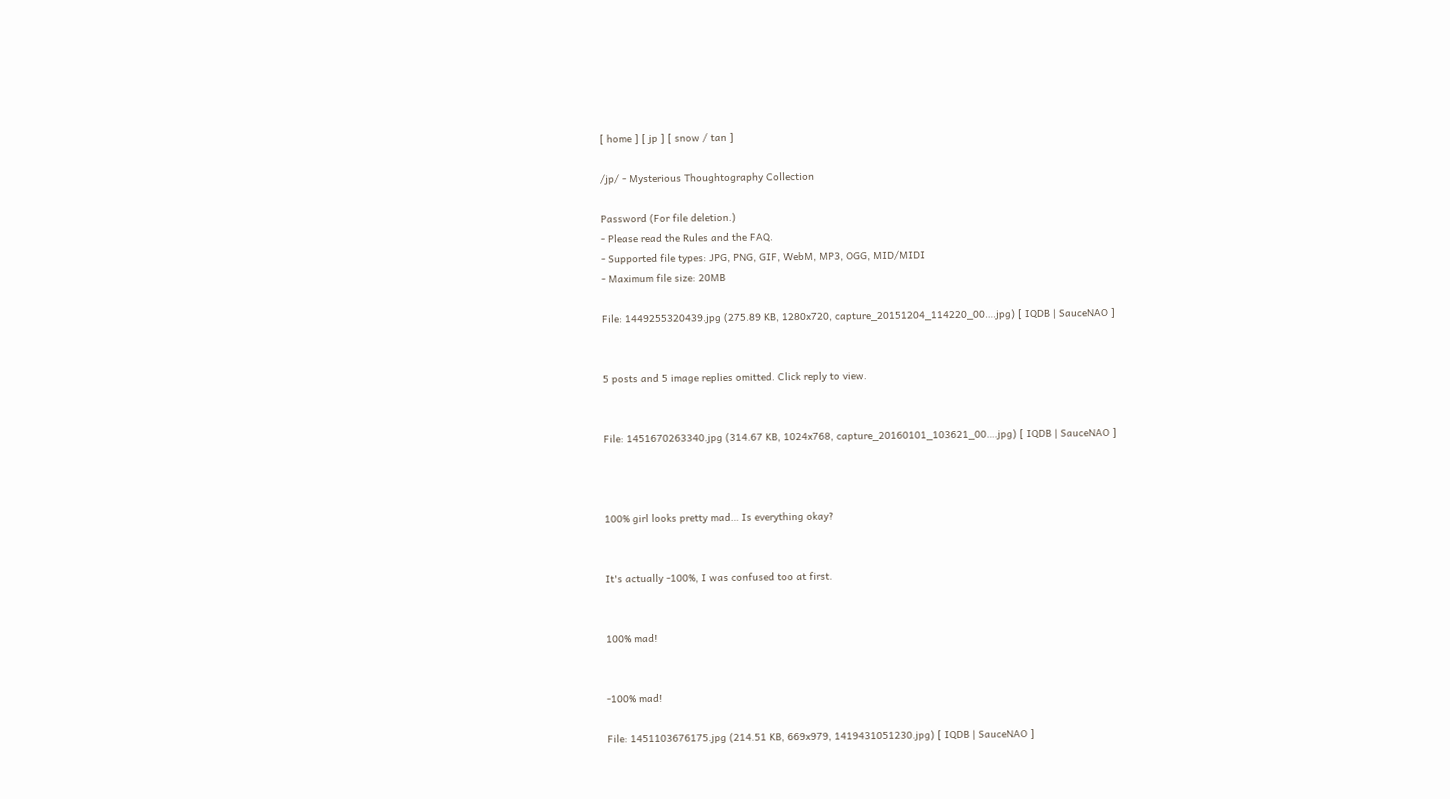[ home ] [ jp ] [ snow / tan ]

/jp/ - Mysterious Thoughtography Collection

Password (For file deletion.)
- Please read the Rules and the FAQ.
- Supported file types: JPG, PNG, GIF, WebM, MP3, OGG, MID/MIDI
- Maximum file size: 20MB

File: 1449255320439.jpg (275.89 KB, 1280x720, capture_20151204_114220_00….jpg) [ IQDB | SauceNAO ]


5 posts and 5 image replies omitted. Click reply to view.


File: 1451670263340.jpg (314.67 KB, 1024x768, capture_20160101_103621_00….jpg) [ IQDB | SauceNAO ]



100% girl looks pretty mad… Is everything okay?


It's actually -100%, I was confused too at first.


100% mad!


-100% mad!

File: 1451103676175.jpg (214.51 KB, 669x979, 1419431051230.jpg) [ IQDB | SauceNAO ]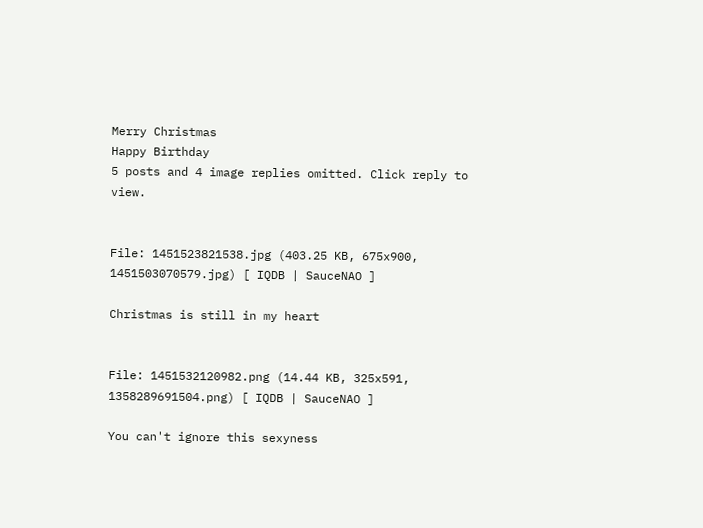Merry Christmas
Happy Birthday
5 posts and 4 image replies omitted. Click reply to view.


File: 1451523821538.jpg (403.25 KB, 675x900, 1451503070579.jpg) [ IQDB | SauceNAO ]

Christmas is still in my heart


File: 1451532120982.png (14.44 KB, 325x591, 1358289691504.png) [ IQDB | SauceNAO ]

You can't ignore this sexyness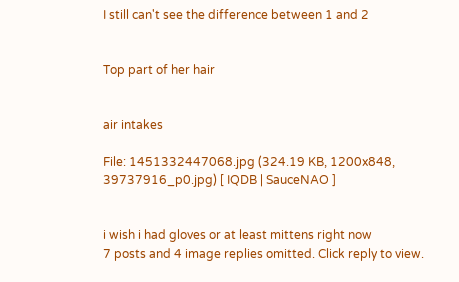I still can't see the difference between 1 and 2


Top part of her hair


air intakes

File: 1451332447068.jpg (324.19 KB, 1200x848, 39737916_p0.jpg) [ IQDB | SauceNAO ]


i wish i had gloves or at least mittens right now
7 posts and 4 image replies omitted. Click reply to view.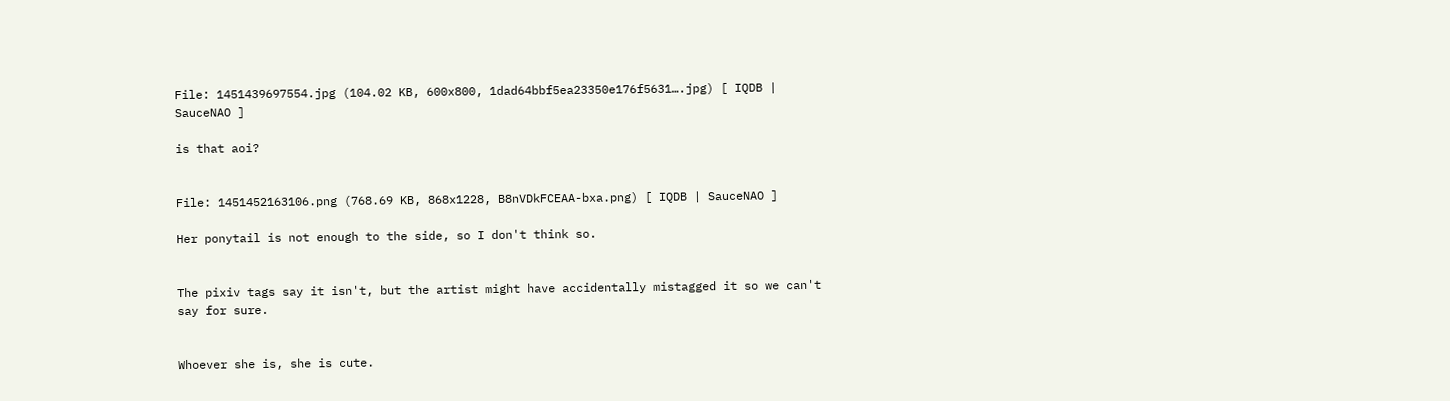File: 1451439697554.jpg (104.02 KB, 600x800, 1dad64bbf5ea23350e176f5631….jpg) [ IQDB | SauceNAO ]

is that aoi?


File: 1451452163106.png (768.69 KB, 868x1228, B8nVDkFCEAA-bxa.png) [ IQDB | SauceNAO ]

Her ponytail is not enough to the side, so I don't think so.


The pixiv tags say it isn't, but the artist might have accidentally mistagged it so we can't say for sure.


Whoever she is, she is cute.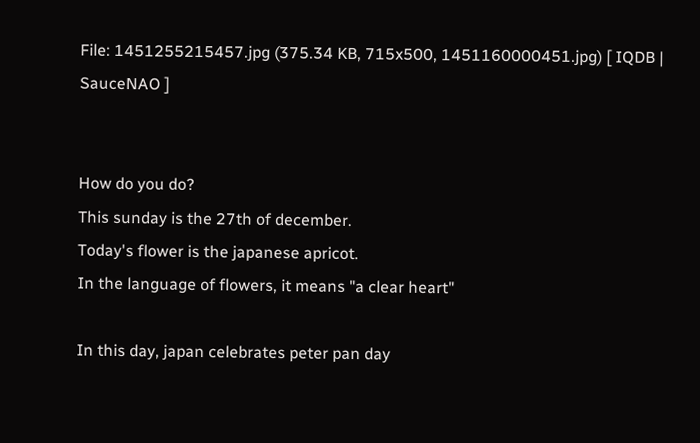File: 1451255215457.jpg (375.34 KB, 715x500, 1451160000451.jpg) [ IQDB | SauceNAO ]


How do you do?
This sunday is the 27th of december.
Today's flower is the japanese apricot.
In the language of flowers, it means "a clear heart"

In this day, japan celebrates peter pan day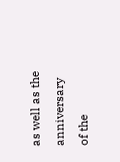as well as the anniversary of the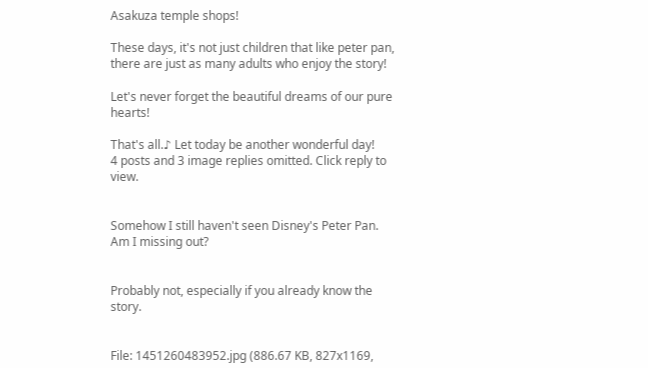Asakuza temple shops!

These days, it's not just children that like peter pan, there are just as many adults who enjoy the story!

Let's never forget the beautiful dreams of our pure hearts!

That's all.♪ Let today be another wonderful day!
4 posts and 3 image replies omitted. Click reply to view.


Somehow I still haven't seen Disney's Peter Pan. Am I missing out?


Probably not, especially if you already know the story.


File: 1451260483952.jpg (886.67 KB, 827x1169,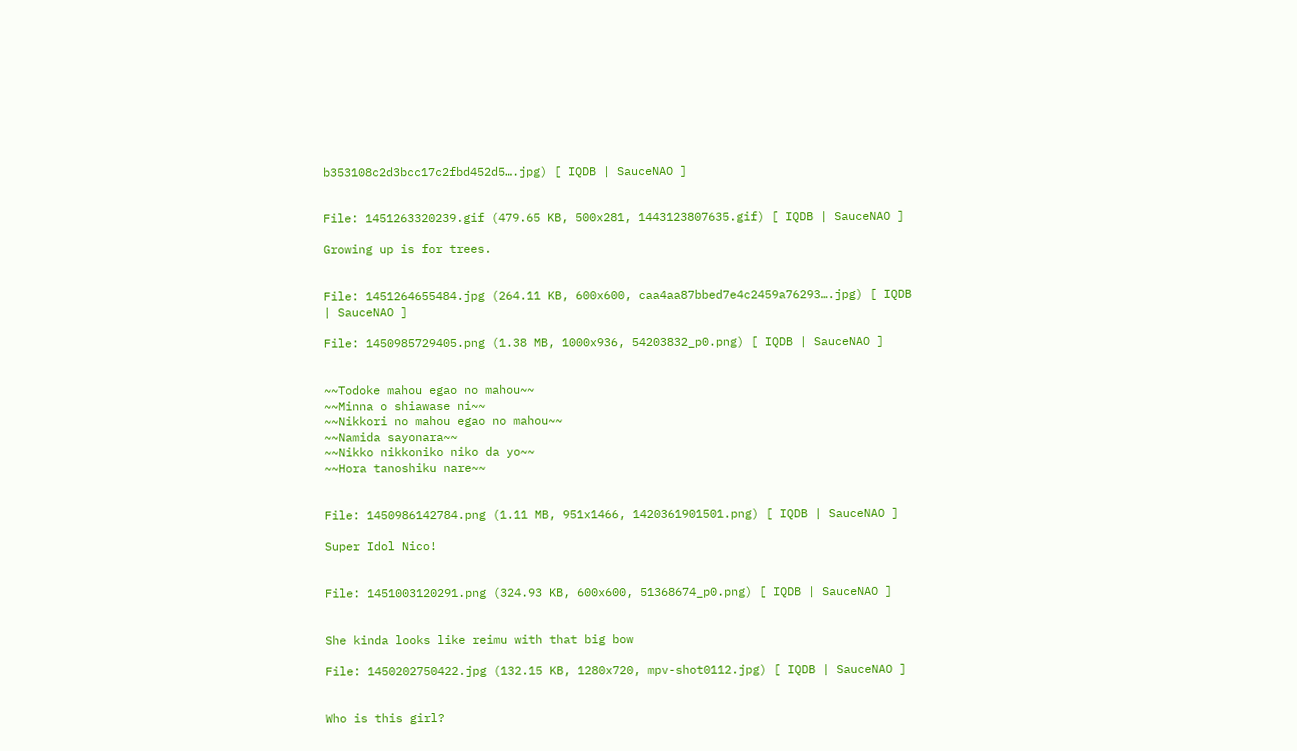b353108c2d3bcc17c2fbd452d5….jpg) [ IQDB | SauceNAO ]


File: 1451263320239.gif (479.65 KB, 500x281, 1443123807635.gif) [ IQDB | SauceNAO ]

Growing up is for trees.


File: 1451264655484.jpg (264.11 KB, 600x600, caa4aa87bbed7e4c2459a76293….jpg) [ IQDB | SauceNAO ]

File: 1450985729405.png (1.38 MB, 1000x936, 54203832_p0.png) [ IQDB | SauceNAO ]


~~Todoke mahou egao no mahou~~
~~Minna o shiawase ni~~
~~Nikkori no mahou egao no mahou~~
~~Namida sayonara~~
~~Nikko nikkoniko niko da yo~~
~~Hora tanoshiku nare~~


File: 1450986142784.png (1.11 MB, 951x1466, 1420361901501.png) [ IQDB | SauceNAO ]

Super Idol Nico!


File: 1451003120291.png (324.93 KB, 600x600, 51368674_p0.png) [ IQDB | SauceNAO ]


She kinda looks like reimu with that big bow

File: 1450202750422.jpg (132.15 KB, 1280x720, mpv-shot0112.jpg) [ IQDB | SauceNAO ]


Who is this girl?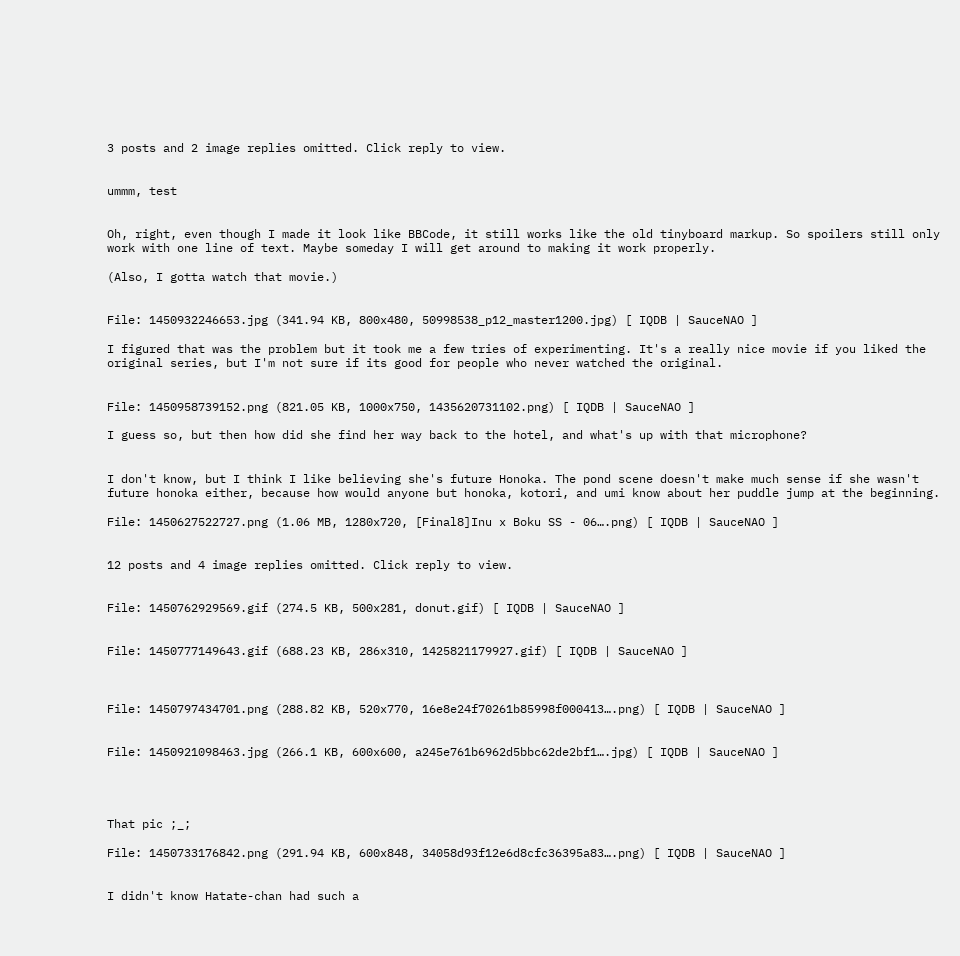3 posts and 2 image replies omitted. Click reply to view.


ummm, test


Oh, right, even though I made it look like BBCode, it still works like the old tinyboard markup. So spoilers still only work with one line of text. Maybe someday I will get around to making it work properly.

(Also, I gotta watch that movie.)


File: 1450932246653.jpg (341.94 KB, 800x480, 50998538_p12_master1200.jpg) [ IQDB | SauceNAO ]

I figured that was the problem but it took me a few tries of experimenting. It's a really nice movie if you liked the original series, but I'm not sure if its good for people who never watched the original.


File: 1450958739152.png (821.05 KB, 1000x750, 1435620731102.png) [ IQDB | SauceNAO ]

I guess so, but then how did she find her way back to the hotel, and what's up with that microphone?


I don't know, but I think I like believing she's future Honoka. The pond scene doesn't make much sense if she wasn't future honoka either, because how would anyone but honoka, kotori, and umi know about her puddle jump at the beginning.

File: 1450627522727.png (1.06 MB, 1280x720, [Final8]Inu x Boku SS - 06….png) [ IQDB | SauceNAO ]


12 posts and 4 image replies omitted. Click reply to view.


File: 1450762929569.gif (274.5 KB, 500x281, donut.gif) [ IQDB | SauceNAO ]


File: 1450777149643.gif (688.23 KB, 286x310, 1425821179927.gif) [ IQDB | SauceNAO ]



File: 1450797434701.png (288.82 KB, 520x770, 16e8e24f70261b85998f000413….png) [ IQDB | SauceNAO ]


File: 1450921098463.jpg (266.1 KB, 600x600, a245e761b6962d5bbc62de2bf1….jpg) [ IQDB | SauceNAO ]




That pic ;_;

File: 1450733176842.png (291.94 KB, 600x848, 34058d93f12e6d8cfc36395a83….png) [ IQDB | SauceNAO ]


I didn't know Hatate-chan had such a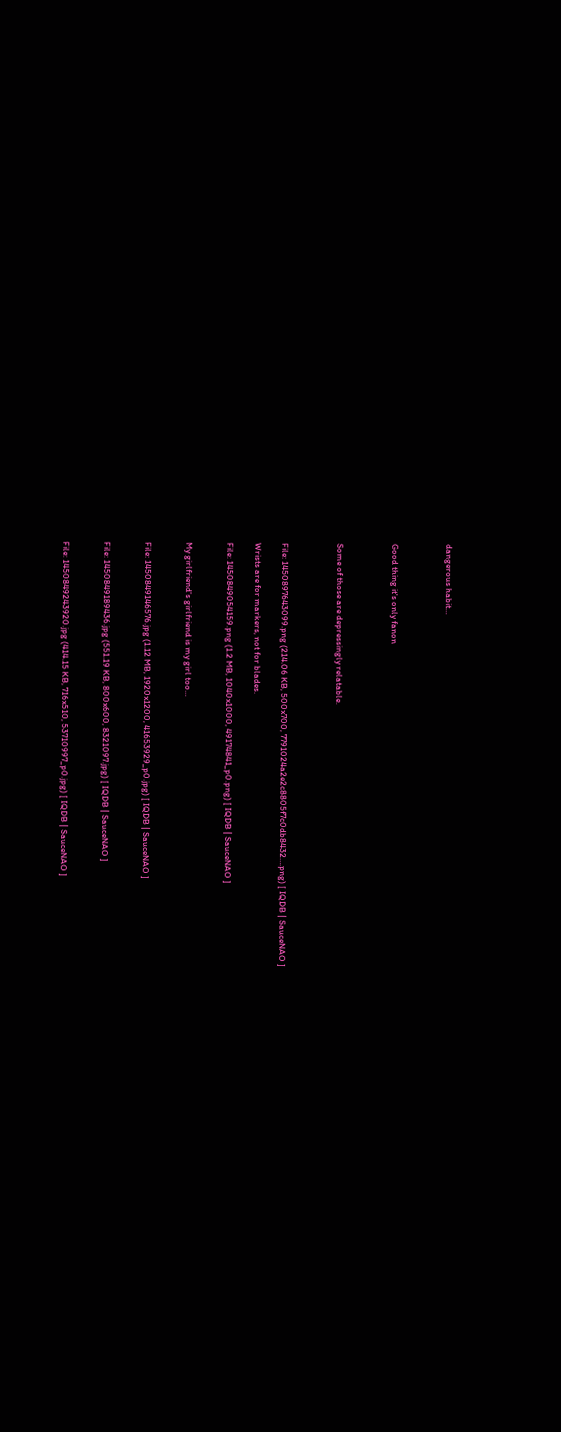dangerous habit…



Good thing it's only fanon



Some of those are depressingly relatable.



File: 1450897643099.png (214.06 KB, 500x700, 7791024a2e2c8805f7c0db8432….png) [ IQDB | SauceNAO ]

Wrists are for markers, not for blades.

File: 1450849054159.png (1.2 MB, 1040x1000, 49174841_p0.png) [ IQDB | SauceNAO ]


My girlfriend's girlfriend is my girl too…


File: 1450849146576.jpg (1.12 MB, 1920x1200, 41653929_p0.jpg) [ IQDB | SauceNAO ]


File: 1450849189436.jpg (551.19 KB, 800x600, 8321097.jpg) [ IQDB | SauceNAO ]


File: 1450849243920.jpg (414.15 KB, 716x510, 53710997_p0.jpg) [ IQDB | SauceNAO ]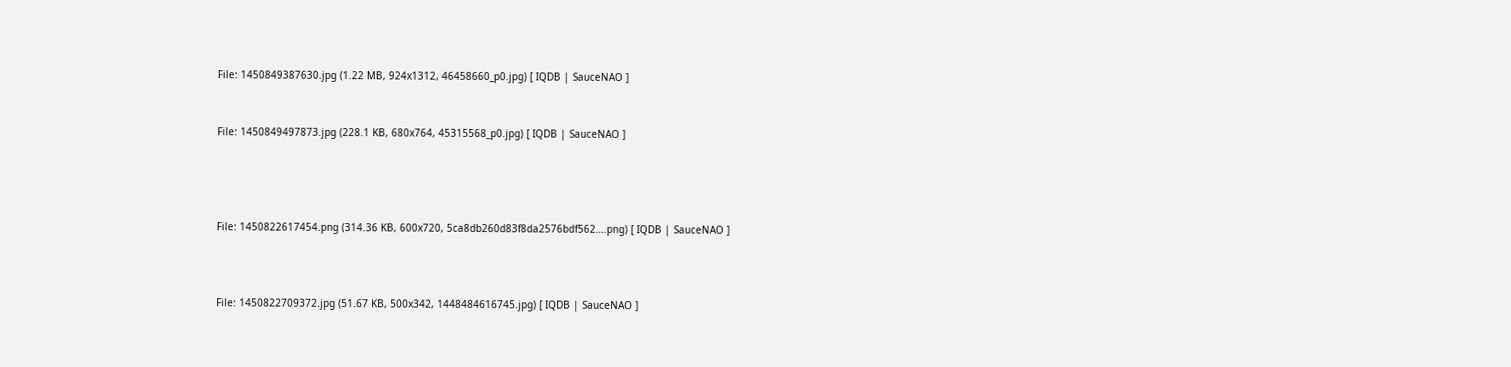File: 1450849387630.jpg (1.22 MB, 924x1312, 46458660_p0.jpg) [ IQDB | SauceNAO ]


File: 1450849497873.jpg (228.1 KB, 680x764, 45315568_p0.jpg) [ IQDB | SauceNAO ]




File: 1450822617454.png (314.36 KB, 600x720, 5ca8db260d83f8da2576bdf562….png) [ IQDB | SauceNAO ]



File: 1450822709372.jpg (51.67 KB, 500x342, 1448484616745.jpg) [ IQDB | SauceNAO ]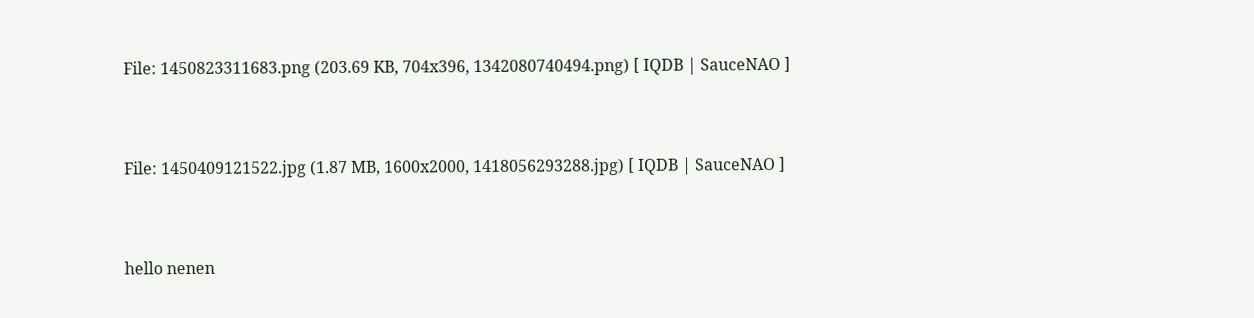File: 1450823311683.png (203.69 KB, 704x396, 1342080740494.png) [ IQDB | SauceNAO ]


File: 1450409121522.jpg (1.87 MB, 1600x2000, 1418056293288.jpg) [ IQDB | SauceNAO ]


hello nenen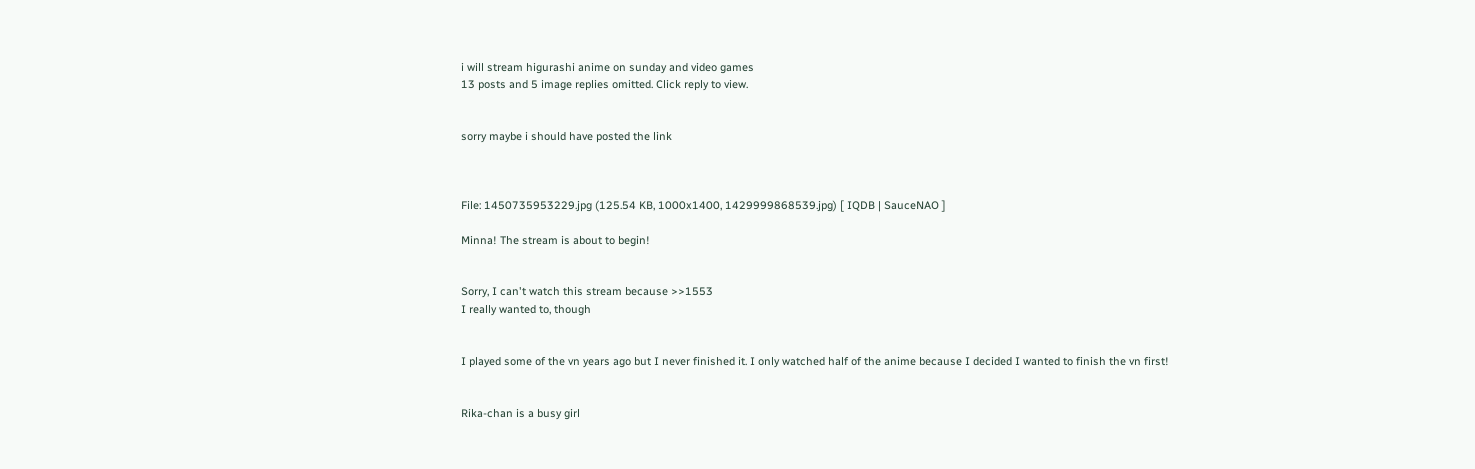i will stream higurashi anime on sunday and video games
13 posts and 5 image replies omitted. Click reply to view.


sorry maybe i should have posted the link



File: 1450735953229.jpg (125.54 KB, 1000x1400, 1429999868539.jpg) [ IQDB | SauceNAO ]

Minna! The stream is about to begin!


Sorry, I can't watch this stream because >>1553
I really wanted to, though


I played some of the vn years ago but I never finished it. I only watched half of the anime because I decided I wanted to finish the vn first!


Rika-chan is a busy girl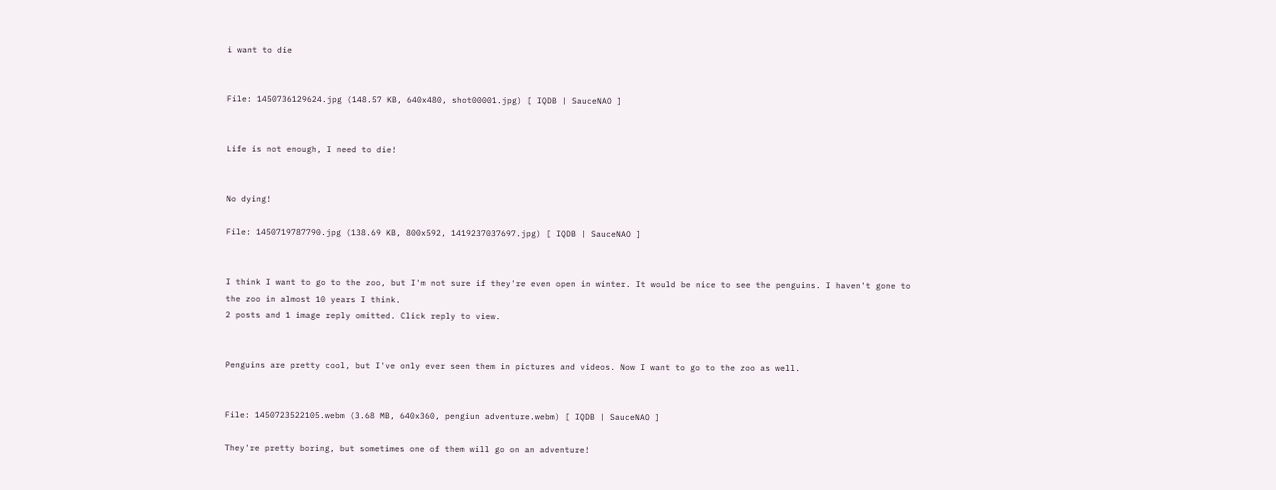i want to die


File: 1450736129624.jpg (148.57 KB, 640x480, shot00001.jpg) [ IQDB | SauceNAO ]


Life is not enough, I need to die!


No dying!

File: 1450719787790.jpg (138.69 KB, 800x592, 1419237037697.jpg) [ IQDB | SauceNAO ]


I think I want to go to the zoo, but I'm not sure if they're even open in winter. It would be nice to see the penguins. I haven't gone to the zoo in almost 10 years I think.
2 posts and 1 image reply omitted. Click reply to view.


Penguins are pretty cool, but I've only ever seen them in pictures and videos. Now I want to go to the zoo as well.


File: 1450723522105.webm (3.68 MB, 640x360, pengiun adventure.webm) [ IQDB | SauceNAO ]

They're pretty boring, but sometimes one of them will go on an adventure!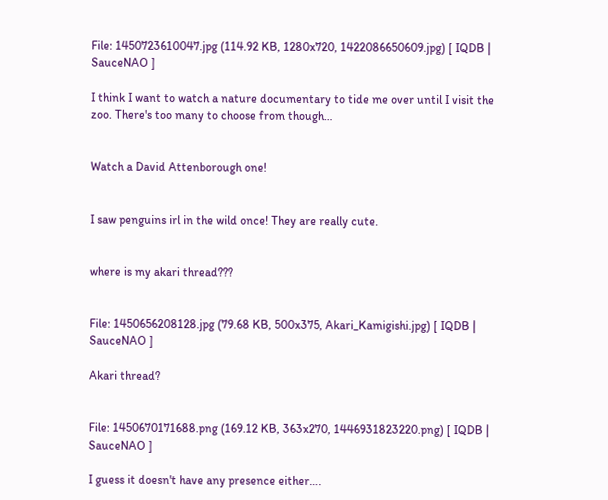File: 1450723610047.jpg (114.92 KB, 1280x720, 1422086650609.jpg) [ IQDB | SauceNAO ]

I think I want to watch a nature documentary to tide me over until I visit the zoo. There's too many to choose from though…


Watch a David Attenborough one!


I saw penguins irl in the wild once! They are really cute.


where is my akari thread???


File: 1450656208128.jpg (79.68 KB, 500x375, Akari_Kamigishi.jpg) [ IQDB | SauceNAO ]

Akari thread?


File: 1450670171688.png (169.12 KB, 363x270, 1446931823220.png) [ IQDB | SauceNAO ]

I guess it doesn't have any presence either….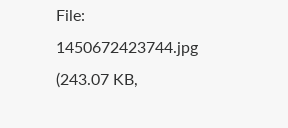File: 1450672423744.jpg (243.07 KB,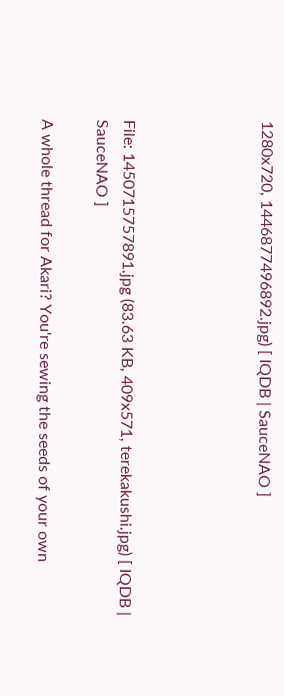1280x720, 1446877496892.jpg) [ IQDB | SauceNAO ]




File: 1450715757891.jpg (83.63 KB, 409x571, terekakushi.jpg) [ IQDB | SauceNAO ]

A whole thread for Akari? You're sewing the seeds of your own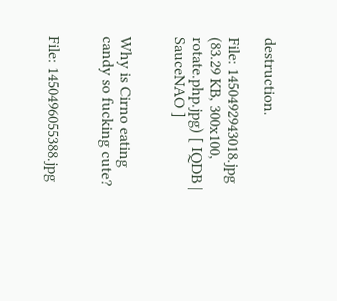destruction.

File: 1450492943018.jpg (83.29 KB, 300x100, rotate.php.jpg) [ IQDB | SauceNAO ]


Why is Cirno eating candy so fucking cute?


File: 1450496055388.jpg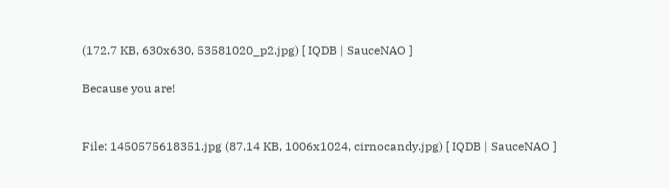(172.7 KB, 630x630, 53581020_p2.jpg) [ IQDB | SauceNAO ]

Because you are!


File: 1450575618351.jpg (87.14 KB, 1006x1024, cirnocandy.jpg) [ IQDB | SauceNAO ]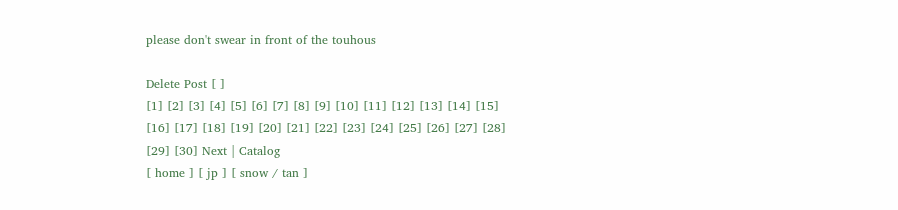please don't swear in front of the touhous

Delete Post [ ]
[1] [2] [3] [4] [5] [6] [7] [8] [9] [10] [11] [12] [13] [14] [15] [16] [17] [18] [19] [20] [21] [22] [23] [24] [25] [26] [27] [28] [29] [30] Next | Catalog
[ home ] [ jp ] [ snow / tan ]